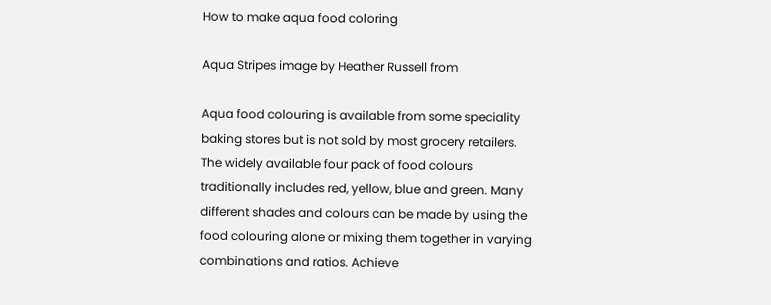How to make aqua food coloring

Aqua Stripes image by Heather Russell from

Aqua food colouring is available from some speciality baking stores but is not sold by most grocery retailers. The widely available four pack of food colours traditionally includes red, yellow, blue and green. Many different shades and colours can be made by using the food colouring alone or mixing them together in varying combinations and ratios. Achieve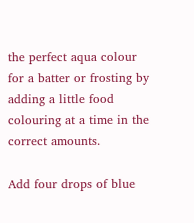the perfect aqua colour for a batter or frosting by adding a little food colouring at a time in the correct amounts.

Add four drops of blue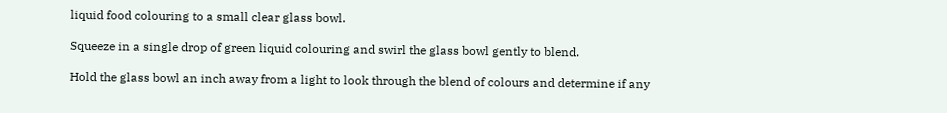liquid food colouring to a small clear glass bowl.

Squeeze in a single drop of green liquid colouring and swirl the glass bowl gently to blend.

Hold the glass bowl an inch away from a light to look through the blend of colours and determine if any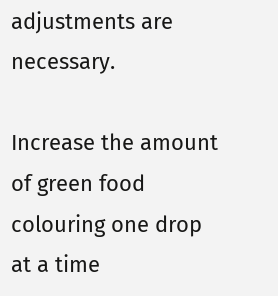adjustments are necessary.

Increase the amount of green food colouring one drop at a time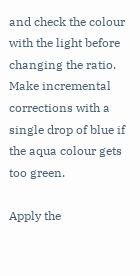and check the colour with the light before changing the ratio. Make incremental corrections with a single drop of blue if the aqua colour gets too green.

Apply the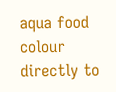aqua food colour directly to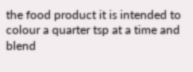the food product it is intended to colour a quarter tsp at a time and blend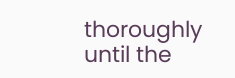thoroughly until the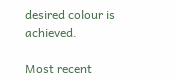desired colour is achieved.

Most recent